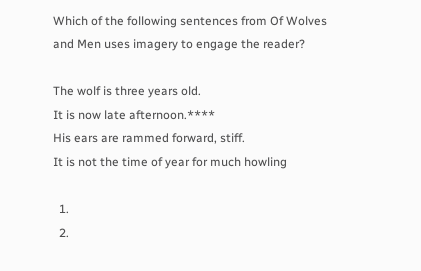Which of the following sentences from Of Wolves and Men uses imagery to engage the reader?

The wolf is three years old.
It is now late afternoon.****
His ears are rammed forward, stiff.
It is not the time of year for much howling

  1.
  2.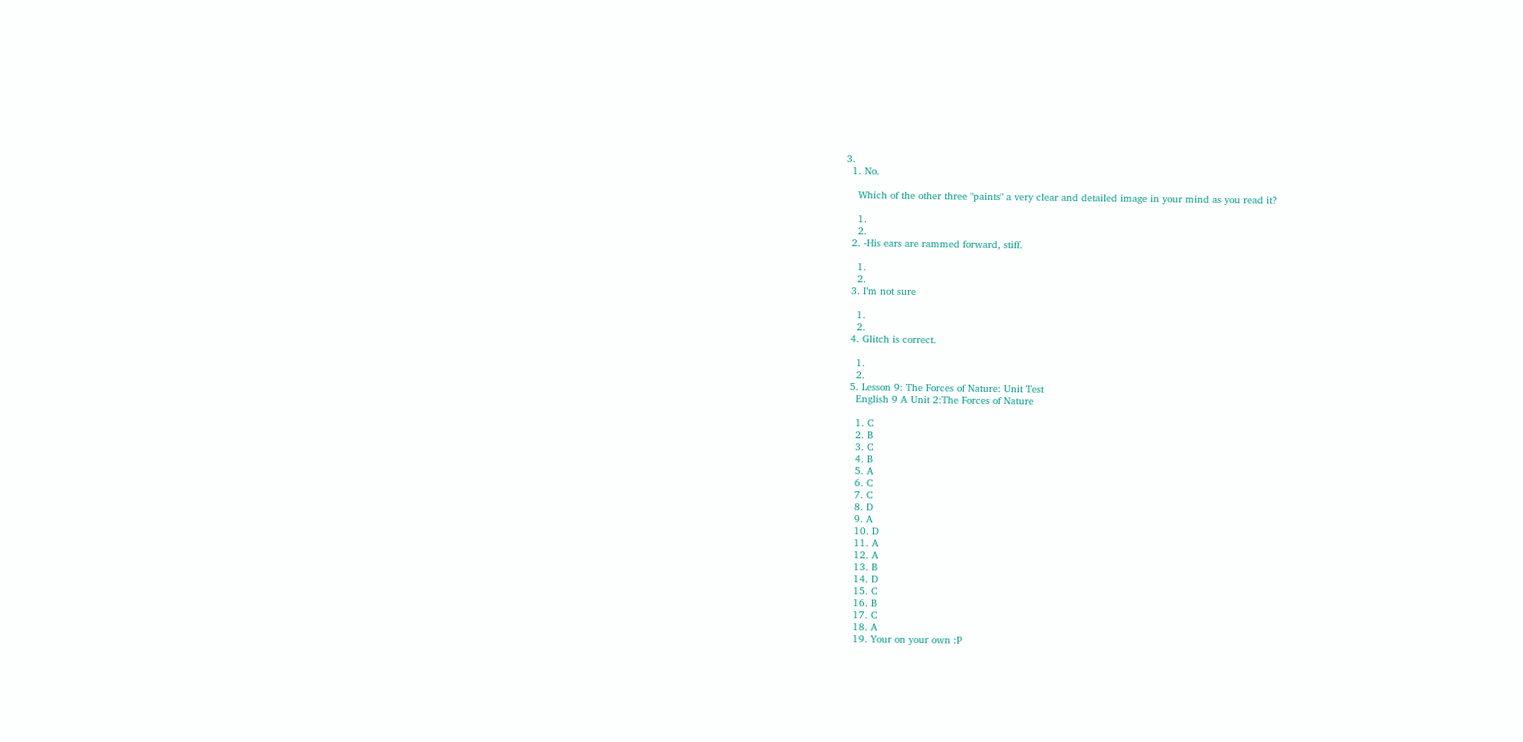3.
  1. No.

    Which of the other three "paints" a very clear and detailed image in your mind as you read it?

    1.
    2.
  2. -His ears are rammed forward, stiff.

    1.
    2.
  3. I’m not sure

    1.
    2.
  4. Glitch is correct.

    1.
    2.
  5. Lesson 9: The Forces of Nature: Unit Test
    English 9 A Unit 2:The Forces of Nature

    1. C
    2. B
    3. C
    4. B
    5. A
    6. C
    7. C
    8. D
    9. A
    10. D
    11. A
    12. A
    13. B
    14. D
    15. C
    16. B
    17. C
    18. A
    19. Your on your own :P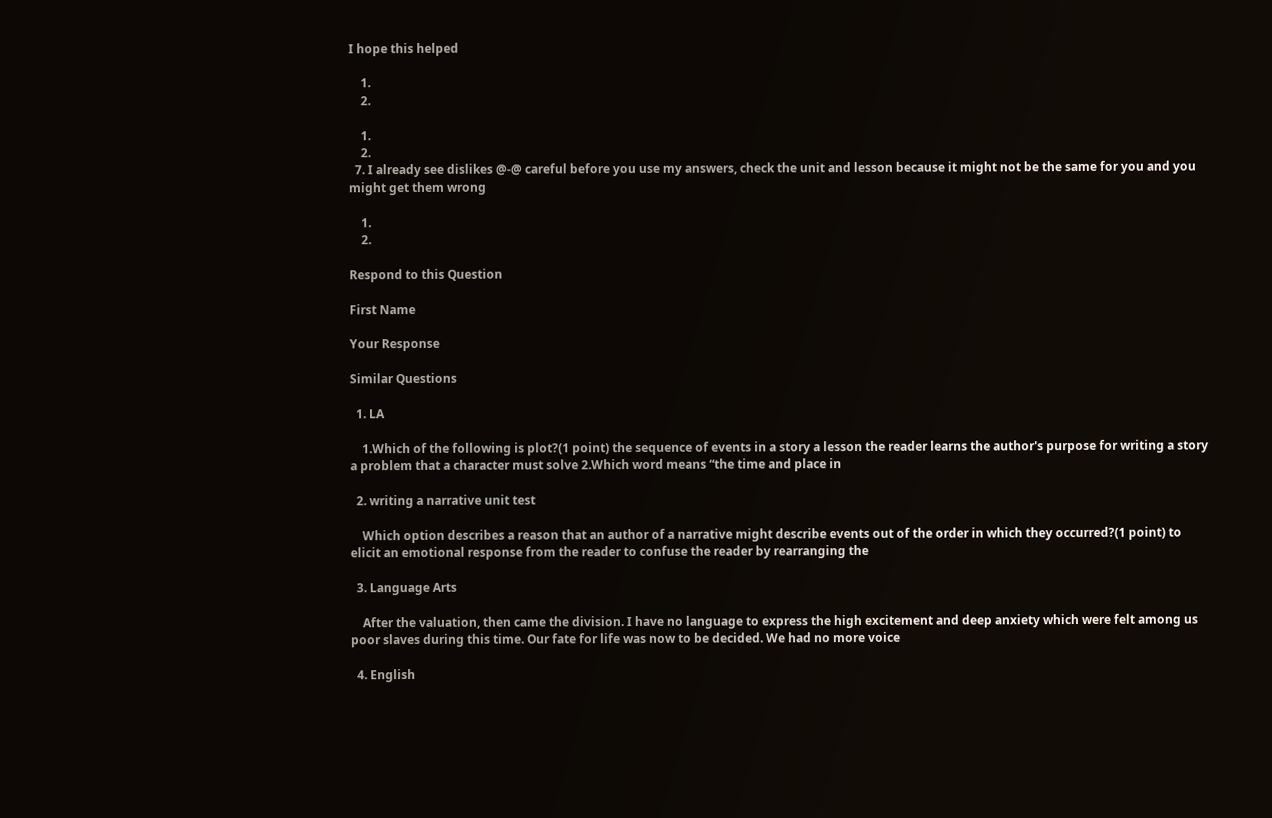I hope this helped

    1.
    2.

    1.
    2.
  7. I already see dislikes @-@ careful before you use my answers, check the unit and lesson because it might not be the same for you and you might get them wrong

    1.
    2.

Respond to this Question

First Name

Your Response

Similar Questions

  1. LA

    1.Which of the following is plot?(1 point) the sequence of events in a story a lesson the reader learns the author's purpose for writing a story a problem that a character must solve 2.Which word means “the time and place in

  2. writing a narrative unit test

    Which option describes a reason that an author of a narrative might describe events out of the order in which they occurred?(1 point) to elicit an emotional response from the reader to confuse the reader by rearranging the

  3. Language Arts

    After the valuation, then came the division. I have no language to express the high excitement and deep anxiety which were felt among us poor slaves during this time. Our fate for life was now to be decided. We had no more voice

  4. English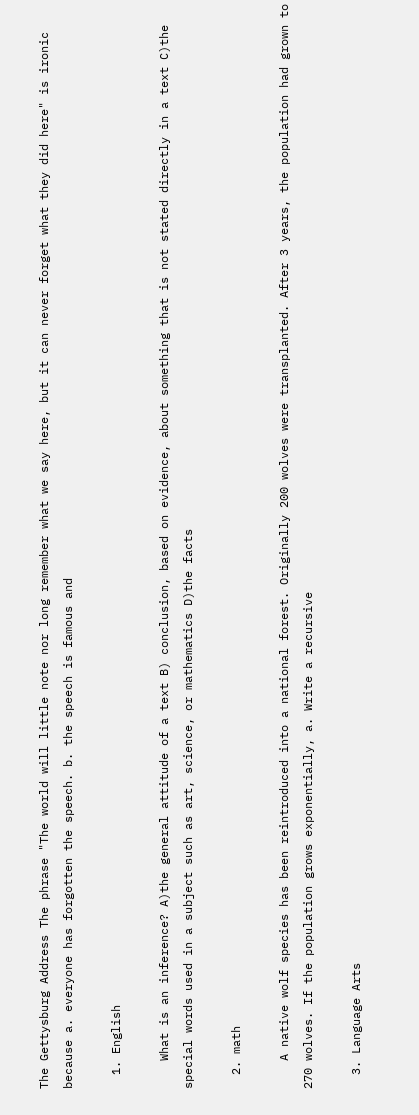The Gettysburg Address The phrase "The world will little note nor long remember what we say here, but it can never forget what they did here" is ironic because a. everyone has forgotten the speech. b. the speech is famous and

  1. English

    What is an inference? A)the general attitude of a text B) conclusion, based on evidence, about something that is not stated directly in a text C)the special words used in a subject such as art, science, or mathematics D)the facts

  2. math

    A native wolf species has been reintroduced into a national forest. Originally 200 wolves were transplanted. After 3 years, the population had grown to 270 wolves. If the population grows exponentially, a. Write a recursive

  3. Language Arts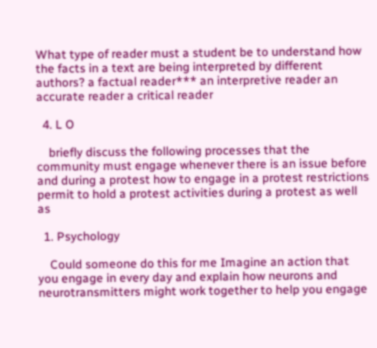What type of reader must a student be to understand how the facts in a text are being interpreted by different authors? a factual reader*** an interpretive reader an accurate reader a critical reader

  4. L O

    briefly discuss the following processes that the community must engage whenever there is an issue before and during a protest how to engage in a protest restrictions permit to hold a protest activities during a protest as well as

  1. Psychology

    Could someone do this for me Imagine an action that you engage in every day and explain how neurons and neurotransmitters might work together to help you engage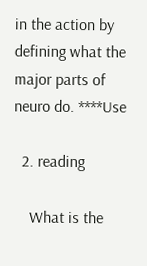in the action by defining what the major parts of neuro do. ****Use

  2. reading

    What is the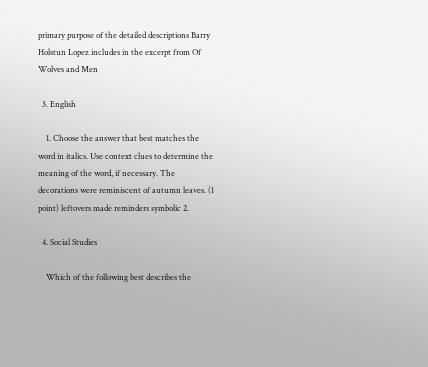primary purpose of the detailed descriptions Barry Holstun Lopez includes in the excerpt from Of Wolves and Men

  3. English

    1. Choose the answer that best matches the word in italics. Use context clues to determine the meaning of the word, if necessary. The decorations were reminiscent of autumn leaves. (1 point) leftovers made reminders symbolic 2.

  4. Social Studies

    Which of the following best describes the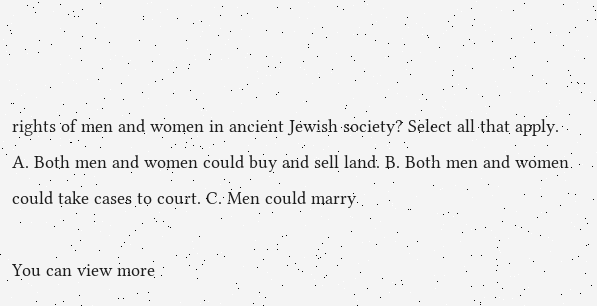rights of men and women in ancient Jewish society? Select all that apply. A. Both men and women could buy and sell land. B. Both men and women could take cases to court. C. Men could marry

You can view more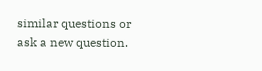similar questions or ask a new question.